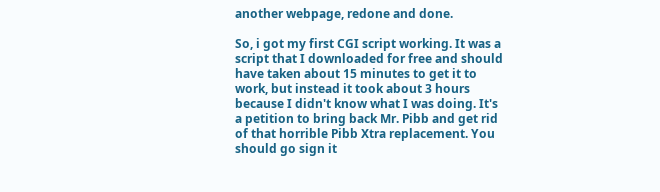another webpage, redone and done.

So, i got my first CGI script working. It was a script that I downloaded for free and should have taken about 15 minutes to get it to work, but instead it took about 3 hours because I didn't know what I was doing. It's a petition to bring back Mr. Pibb and get rid of that horrible Pibb Xtra replacement. You should go sign it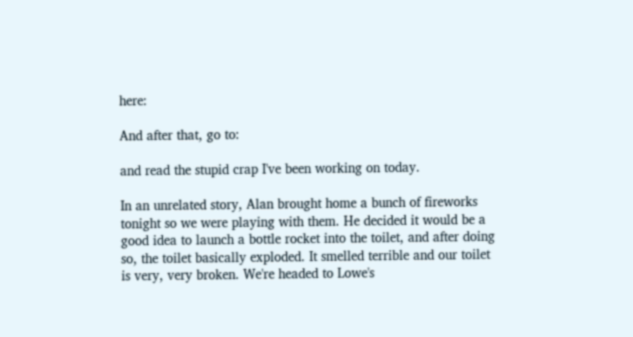here:

And after that, go to:

and read the stupid crap I've been working on today.

In an unrelated story, Alan brought home a bunch of fireworks tonight so we were playing with them. He decided it would be a good idea to launch a bottle rocket into the toilet, and after doing so, the toilet basically exploded. It smelled terrible and our toilet is very, very broken. We're headed to Lowe's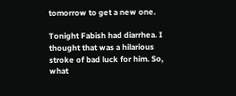tomorrow to get a new one.

Tonight Fabish had diarrhea. I thought that was a hilarious stroke of bad luck for him. So, what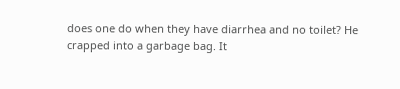does one do when they have diarrhea and no toilet? He crapped into a garbage bag. It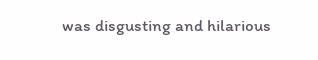was disgusting and hilarious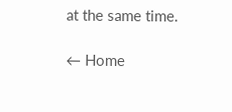at the same time.

← Home